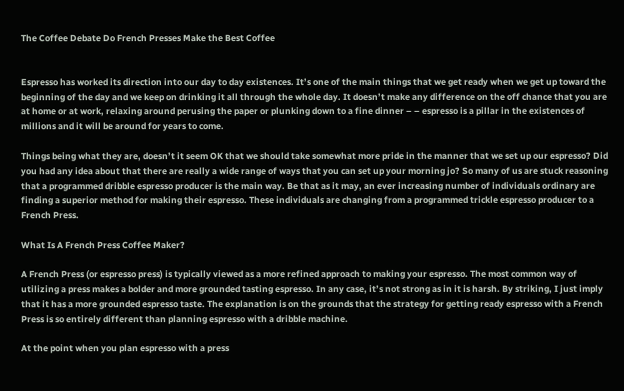The Coffee Debate Do French Presses Make the Best Coffee


Espresso has worked its direction into our day to day existences. It’s one of the main things that we get ready when we get up toward the beginning of the day and we keep on drinking it all through the whole day. It doesn’t make any difference on the off chance that you are at home or at work, relaxing around perusing the paper or plunking down to a fine dinner – – espresso is a pillar in the existences of millions and it will be around for years to come.

Things being what they are, doesn’t it seem OK that we should take somewhat more pride in the manner that we set up our espresso? Did you had any idea about that there are really a wide range of ways that you can set up your morning jo? So many of us are stuck reasoning that a programmed dribble espresso producer is the main way. Be that as it may, an ever increasing number of individuals ordinary are finding a superior method for making their espresso. These individuals are changing from a programmed trickle espresso producer to a French Press.

What Is A French Press Coffee Maker?

A French Press (or espresso press) is typically viewed as a more refined approach to making your espresso. The most common way of utilizing a press makes a bolder and more grounded tasting espresso. In any case, it’s not strong as in it is harsh. By striking, I just imply that it has a more grounded espresso taste. The explanation is on the grounds that the strategy for getting ready espresso with a French Press is so entirely different than planning espresso with a dribble machine.

At the point when you plan espresso with a press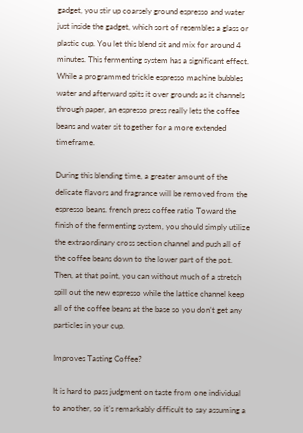gadget, you stir up coarsely ground espresso and water just inside the gadget, which sort of resembles a glass or plastic cup. You let this blend sit and mix for around 4 minutes. This fermenting system has a significant effect. While a programmed trickle espresso machine bubbles water and afterward spits it over grounds as it channels through paper, an espresso press really lets the coffee beans and water sit together for a more extended timeframe.

During this blending time, a greater amount of the delicate flavors and fragrance will be removed from the espresso beans. french press coffee ratio Toward the finish of the fermenting system, you should simply utilize the extraordinary cross section channel and push all of the coffee beans down to the lower part of the pot. Then, at that point, you can without much of a stretch spill out the new espresso while the lattice channel keep all of the coffee beans at the base so you don’t get any particles in your cup.

Improves Tasting Coffee?

It is hard to pass judgment on taste from one individual to another, so it’s remarkably difficult to say assuming a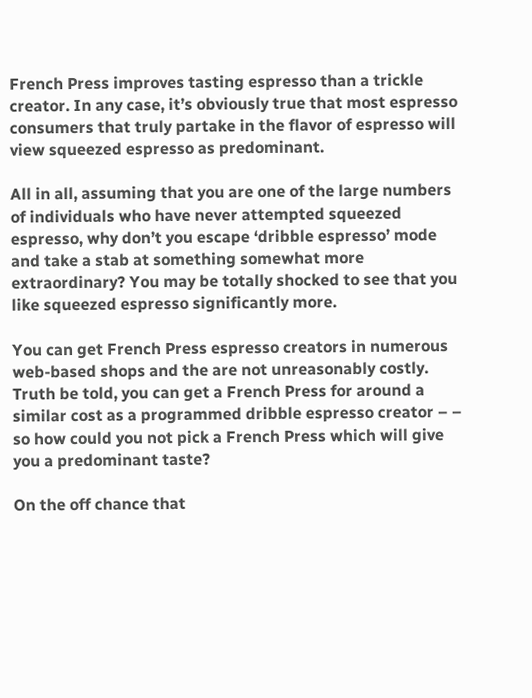French Press improves tasting espresso than a trickle creator. In any case, it’s obviously true that most espresso consumers that truly partake in the flavor of espresso will view squeezed espresso as predominant.

All in all, assuming that you are one of the large numbers of individuals who have never attempted squeezed espresso, why don’t you escape ‘dribble espresso’ mode and take a stab at something somewhat more extraordinary? You may be totally shocked to see that you like squeezed espresso significantly more.

You can get French Press espresso creators in numerous web-based shops and the are not unreasonably costly. Truth be told, you can get a French Press for around a similar cost as a programmed dribble espresso creator – – so how could you not pick a French Press which will give you a predominant taste?

On the off chance that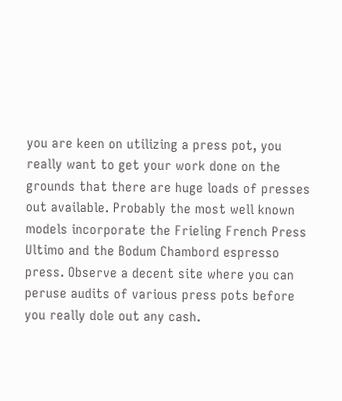you are keen on utilizing a press pot, you really want to get your work done on the grounds that there are huge loads of presses out available. Probably the most well known models incorporate the Frieling French Press Ultimo and the Bodum Chambord espresso press. Observe a decent site where you can peruse audits of various press pots before you really dole out any cash.